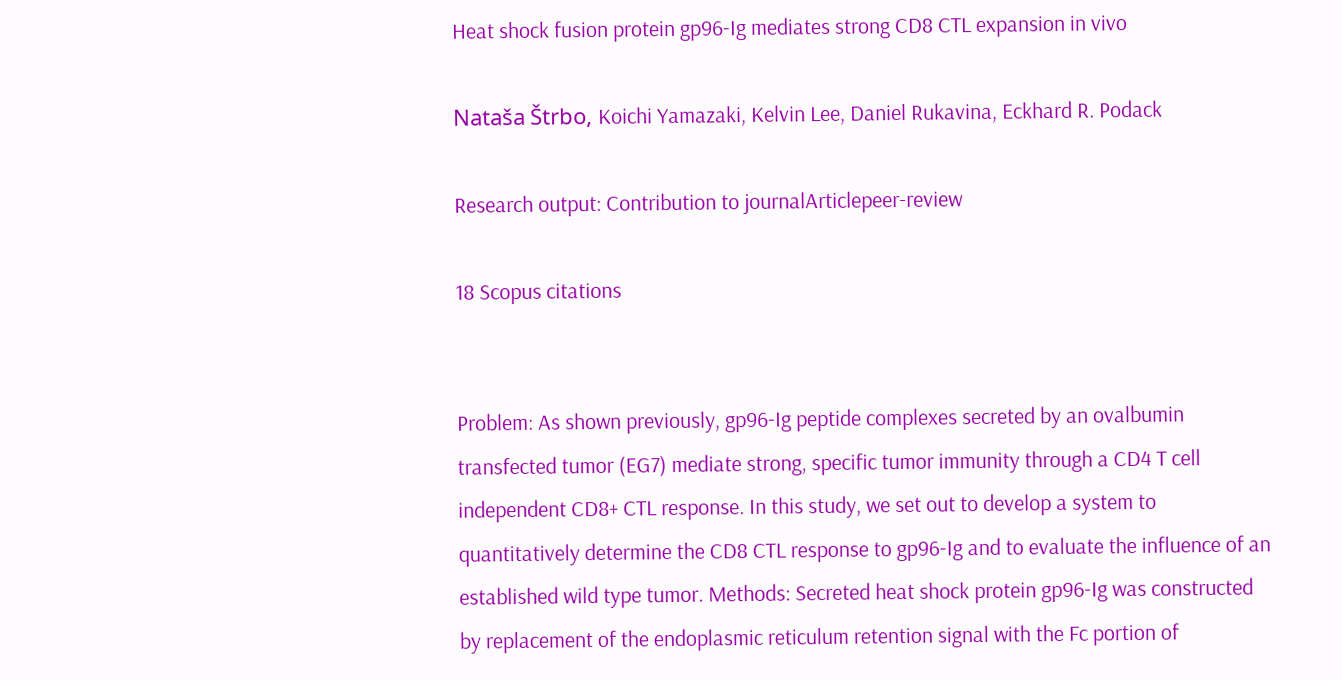Heat shock fusion protein gp96-Ig mediates strong CD8 CTL expansion in vivo

Nataša Štrbo, Koichi Yamazaki, Kelvin Lee, Daniel Rukavina, Eckhard R. Podack

Research output: Contribution to journalArticlepeer-review

18 Scopus citations


Problem: As shown previously, gp96-Ig peptide complexes secreted by an ovalbumin transfected tumor (EG7) mediate strong, specific tumor immunity through a CD4 T cell independent CD8+ CTL response. In this study, we set out to develop a system to quantitatively determine the CD8 CTL response to gp96-Ig and to evaluate the influence of an established wild type tumor. Methods: Secreted heat shock protein gp96-Ig was constructed by replacement of the endoplasmic reticulum retention signal with the Fc portion of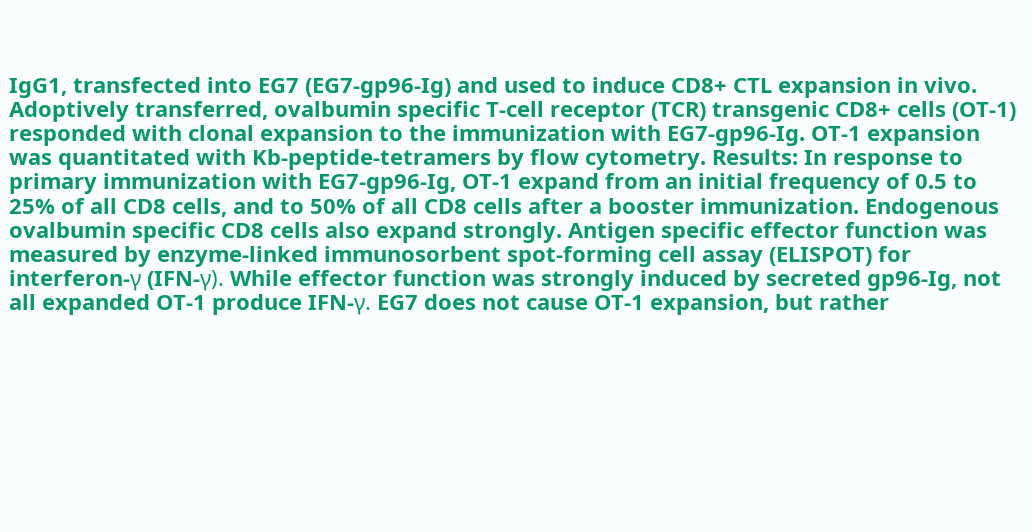IgG1, transfected into EG7 (EG7-gp96-Ig) and used to induce CD8+ CTL expansion in vivo. Adoptively transferred, ovalbumin specific T-cell receptor (TCR) transgenic CD8+ cells (OT-1) responded with clonal expansion to the immunization with EG7-gp96-Ig. OT-1 expansion was quantitated with Kb-peptide-tetramers by flow cytometry. Results: In response to primary immunization with EG7-gp96-Ig, OT-1 expand from an initial frequency of 0.5 to 25% of all CD8 cells, and to 50% of all CD8 cells after a booster immunization. Endogenous ovalbumin specific CD8 cells also expand strongly. Antigen specific effector function was measured by enzyme-linked immunosorbent spot-forming cell assay (ELISPOT) for interferon-γ (IFN-γ). While effector function was strongly induced by secreted gp96-Ig, not all expanded OT-1 produce IFN-γ. EG7 does not cause OT-1 expansion, but rather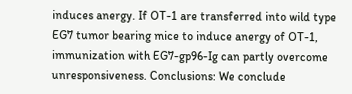induces anergy. If OT-1 are transferred into wild type EG7 tumor bearing mice to induce anergy of OT-1, immunization with EG7-gp96-Ig can partly overcome unresponsiveness. Conclusions: We conclude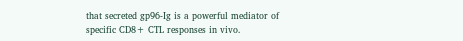that secreted gp96-Ig is a powerful mediator of specific CD8+ CTL responses in vivo.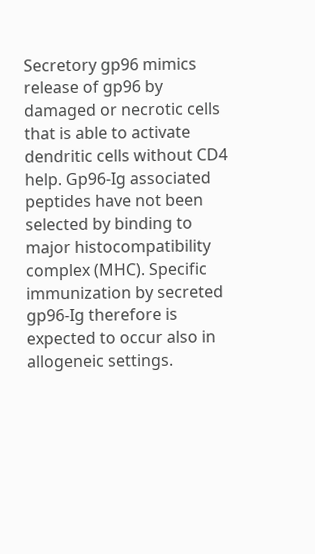Secretory gp96 mimics release of gp96 by damaged or necrotic cells that is able to activate dendritic cells without CD4 help. Gp96-Ig associated peptides have not been selected by binding to major histocompatibility complex (MHC). Specific immunization by secreted gp96-Ig therefore is expected to occur also in allogeneic settings.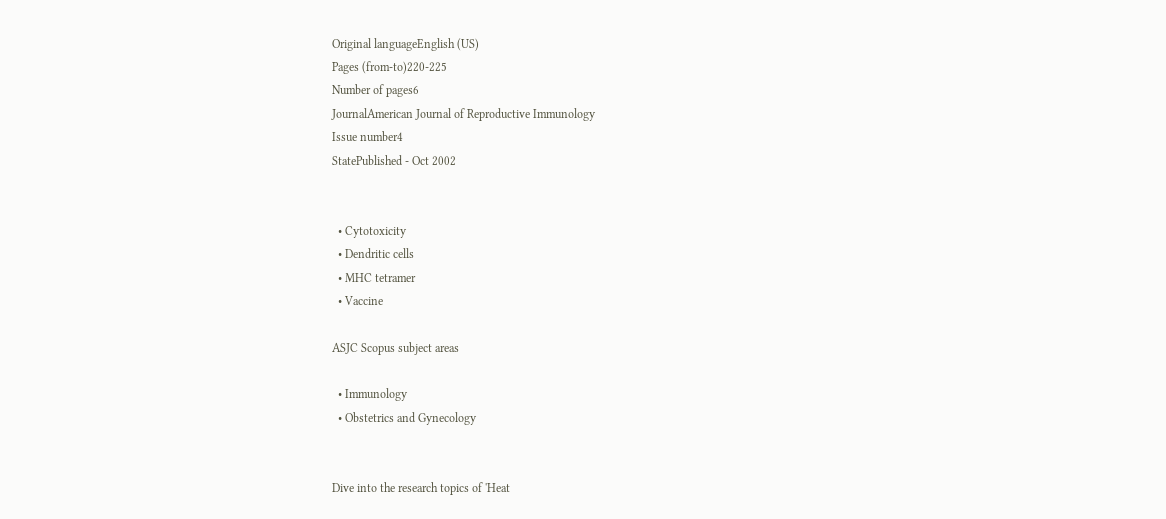Original languageEnglish (US)
Pages (from-to)220-225
Number of pages6
JournalAmerican Journal of Reproductive Immunology
Issue number4
StatePublished - Oct 2002


  • Cytotoxicity
  • Dendritic cells
  • MHC tetramer
  • Vaccine

ASJC Scopus subject areas

  • Immunology
  • Obstetrics and Gynecology


Dive into the research topics of 'Heat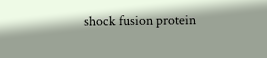shock fusion protein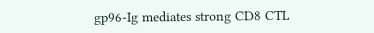gp96-Ig mediates strong CD8 CTL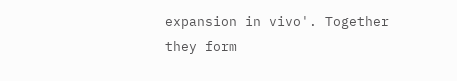expansion in vivo'. Together they form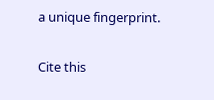a unique fingerprint.

Cite this